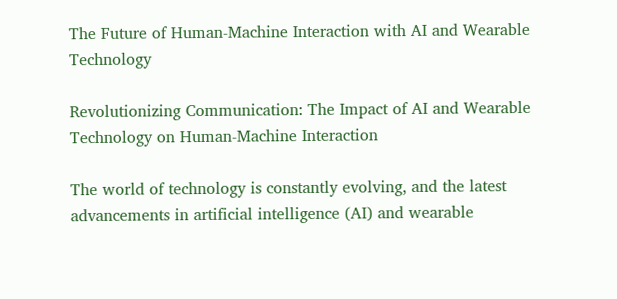The Future of Human-Machine Interaction with AI and Wearable Technology

Revolutionizing Communication: The Impact of AI and Wearable Technology on Human-Machine Interaction

The world of technology is constantly evolving, and the latest advancements in artificial intelligence (AI) and wearable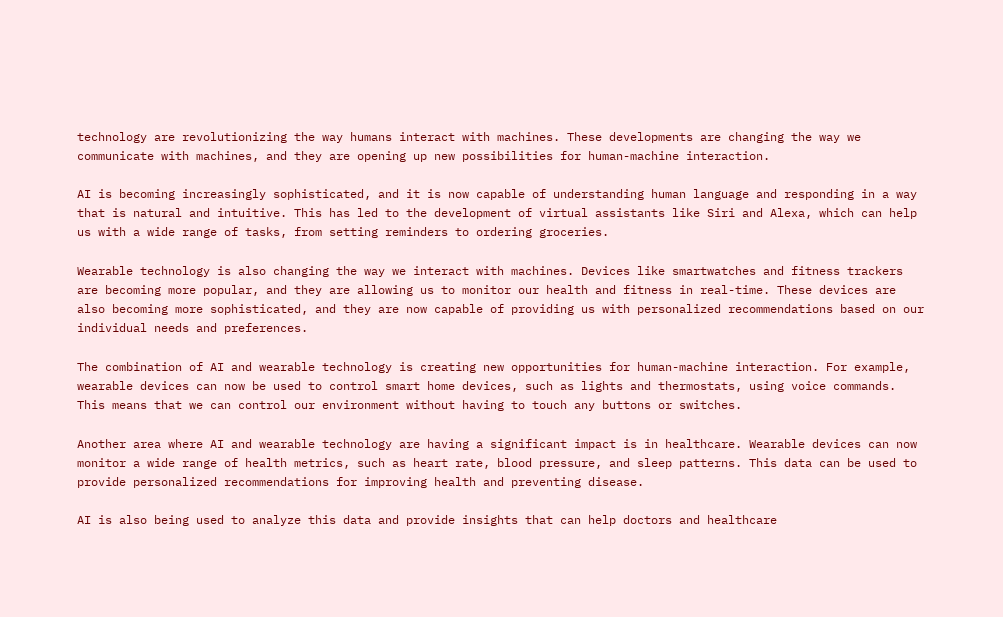technology are revolutionizing the way humans interact with machines. These developments are changing the way we communicate with machines, and they are opening up new possibilities for human-machine interaction.

AI is becoming increasingly sophisticated, and it is now capable of understanding human language and responding in a way that is natural and intuitive. This has led to the development of virtual assistants like Siri and Alexa, which can help us with a wide range of tasks, from setting reminders to ordering groceries.

Wearable technology is also changing the way we interact with machines. Devices like smartwatches and fitness trackers are becoming more popular, and they are allowing us to monitor our health and fitness in real-time. These devices are also becoming more sophisticated, and they are now capable of providing us with personalized recommendations based on our individual needs and preferences.

The combination of AI and wearable technology is creating new opportunities for human-machine interaction. For example, wearable devices can now be used to control smart home devices, such as lights and thermostats, using voice commands. This means that we can control our environment without having to touch any buttons or switches.

Another area where AI and wearable technology are having a significant impact is in healthcare. Wearable devices can now monitor a wide range of health metrics, such as heart rate, blood pressure, and sleep patterns. This data can be used to provide personalized recommendations for improving health and preventing disease.

AI is also being used to analyze this data and provide insights that can help doctors and healthcare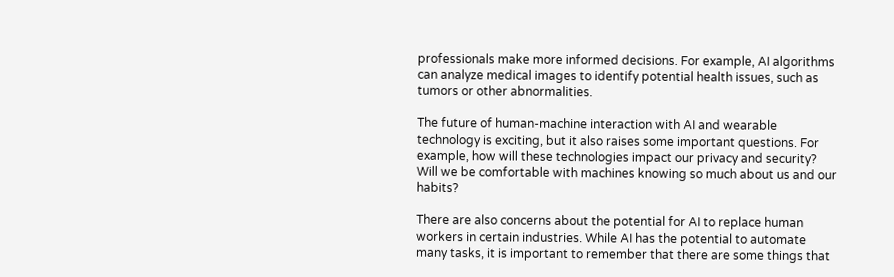professionals make more informed decisions. For example, AI algorithms can analyze medical images to identify potential health issues, such as tumors or other abnormalities.

The future of human-machine interaction with AI and wearable technology is exciting, but it also raises some important questions. For example, how will these technologies impact our privacy and security? Will we be comfortable with machines knowing so much about us and our habits?

There are also concerns about the potential for AI to replace human workers in certain industries. While AI has the potential to automate many tasks, it is important to remember that there are some things that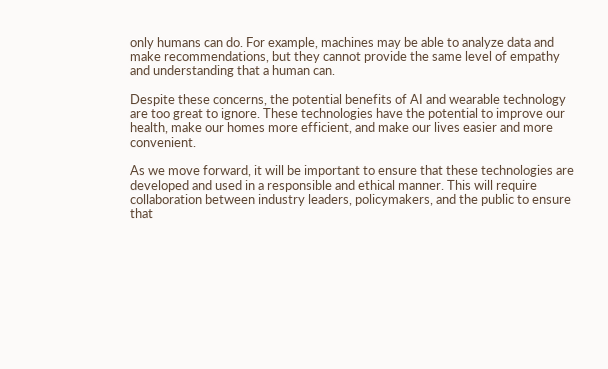only humans can do. For example, machines may be able to analyze data and make recommendations, but they cannot provide the same level of empathy and understanding that a human can.

Despite these concerns, the potential benefits of AI and wearable technology are too great to ignore. These technologies have the potential to improve our health, make our homes more efficient, and make our lives easier and more convenient.

As we move forward, it will be important to ensure that these technologies are developed and used in a responsible and ethical manner. This will require collaboration between industry leaders, policymakers, and the public to ensure that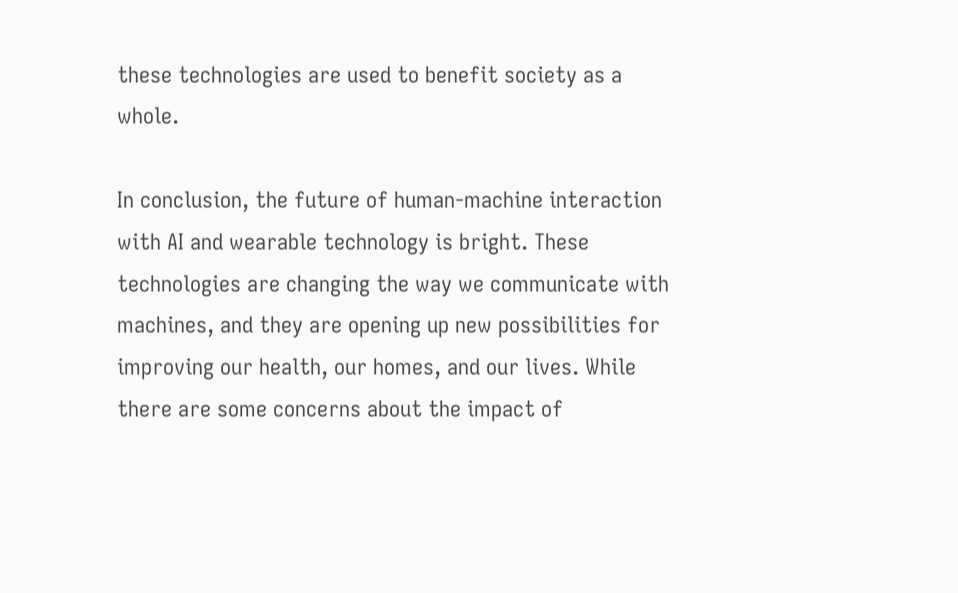these technologies are used to benefit society as a whole.

In conclusion, the future of human-machine interaction with AI and wearable technology is bright. These technologies are changing the way we communicate with machines, and they are opening up new possibilities for improving our health, our homes, and our lives. While there are some concerns about the impact of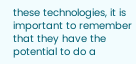these technologies, it is important to remember that they have the potential to do a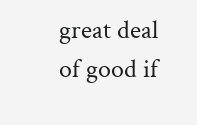great deal of good if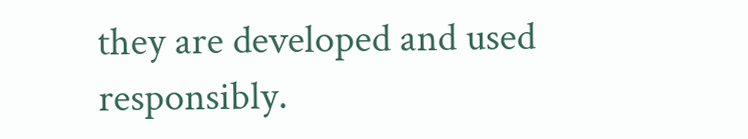they are developed and used responsibly.